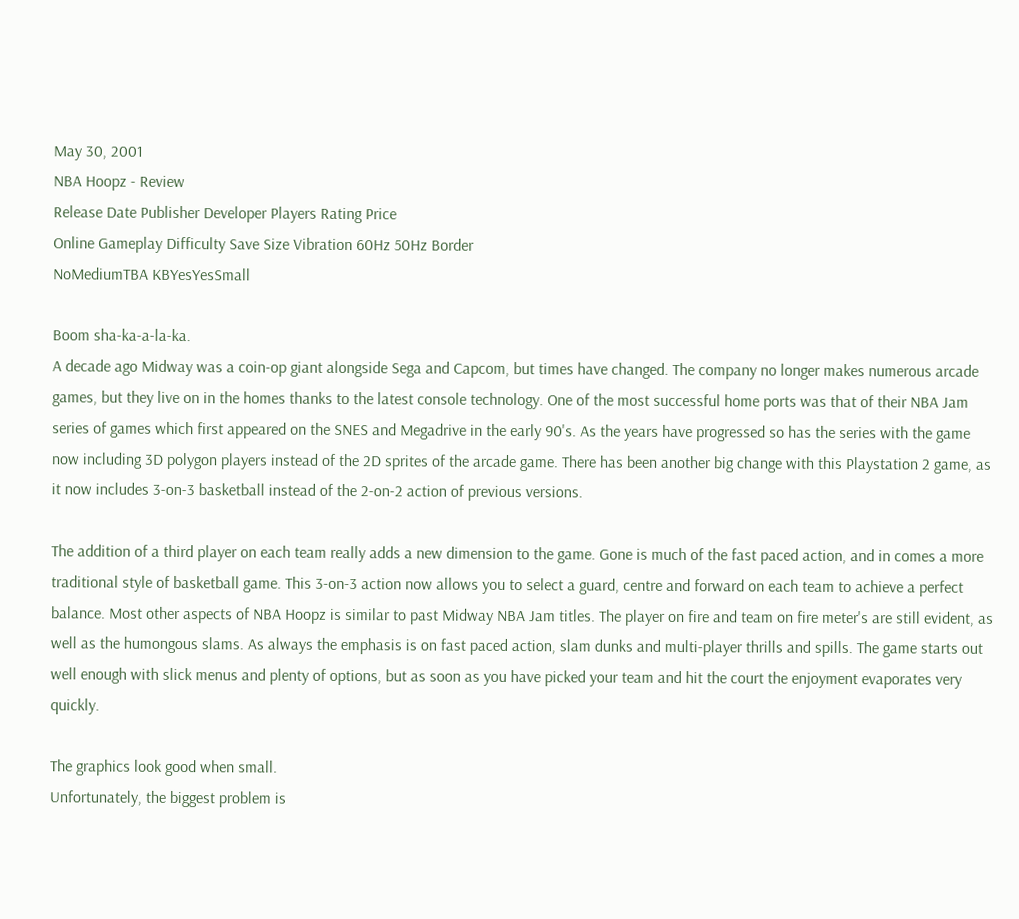May 30, 2001
NBA Hoopz - Review
Release Date Publisher Developer Players Rating Price
Online Gameplay Difficulty Save Size Vibration 60Hz 50Hz Border
NoMediumTBA KBYesYesSmall

Boom sha-ka-a-la-ka.
A decade ago Midway was a coin-op giant alongside Sega and Capcom, but times have changed. The company no longer makes numerous arcade games, but they live on in the homes thanks to the latest console technology. One of the most successful home ports was that of their NBA Jam series of games which first appeared on the SNES and Megadrive in the early 90's. As the years have progressed so has the series with the game now including 3D polygon players instead of the 2D sprites of the arcade game. There has been another big change with this Playstation 2 game, as it now includes 3-on-3 basketball instead of the 2-on-2 action of previous versions.

The addition of a third player on each team really adds a new dimension to the game. Gone is much of the fast paced action, and in comes a more traditional style of basketball game. This 3-on-3 action now allows you to select a guard, centre and forward on each team to achieve a perfect balance. Most other aspects of NBA Hoopz is similar to past Midway NBA Jam titles. The player on fire and team on fire meter's are still evident, as well as the humongous slams. As always the emphasis is on fast paced action, slam dunks and multi-player thrills and spills. The game starts out well enough with slick menus and plenty of options, but as soon as you have picked your team and hit the court the enjoyment evaporates very quickly.

The graphics look good when small.
Unfortunately, the biggest problem is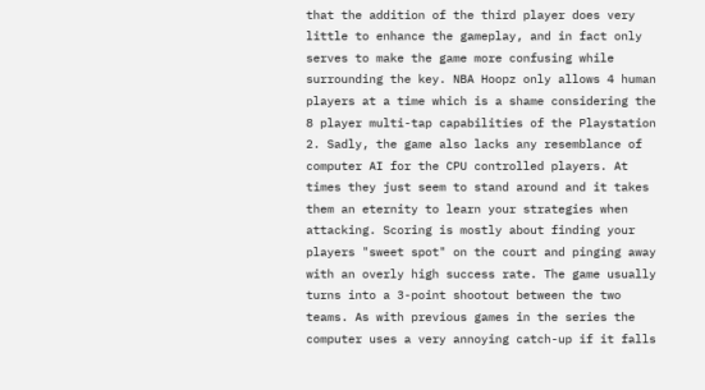that the addition of the third player does very little to enhance the gameplay, and in fact only serves to make the game more confusing while surrounding the key. NBA Hoopz only allows 4 human players at a time which is a shame considering the 8 player multi-tap capabilities of the Playstation 2. Sadly, the game also lacks any resemblance of computer AI for the CPU controlled players. At times they just seem to stand around and it takes them an eternity to learn your strategies when attacking. Scoring is mostly about finding your players "sweet spot" on the court and pinging away with an overly high success rate. The game usually turns into a 3-point shootout between the two teams. As with previous games in the series the computer uses a very annoying catch-up if it falls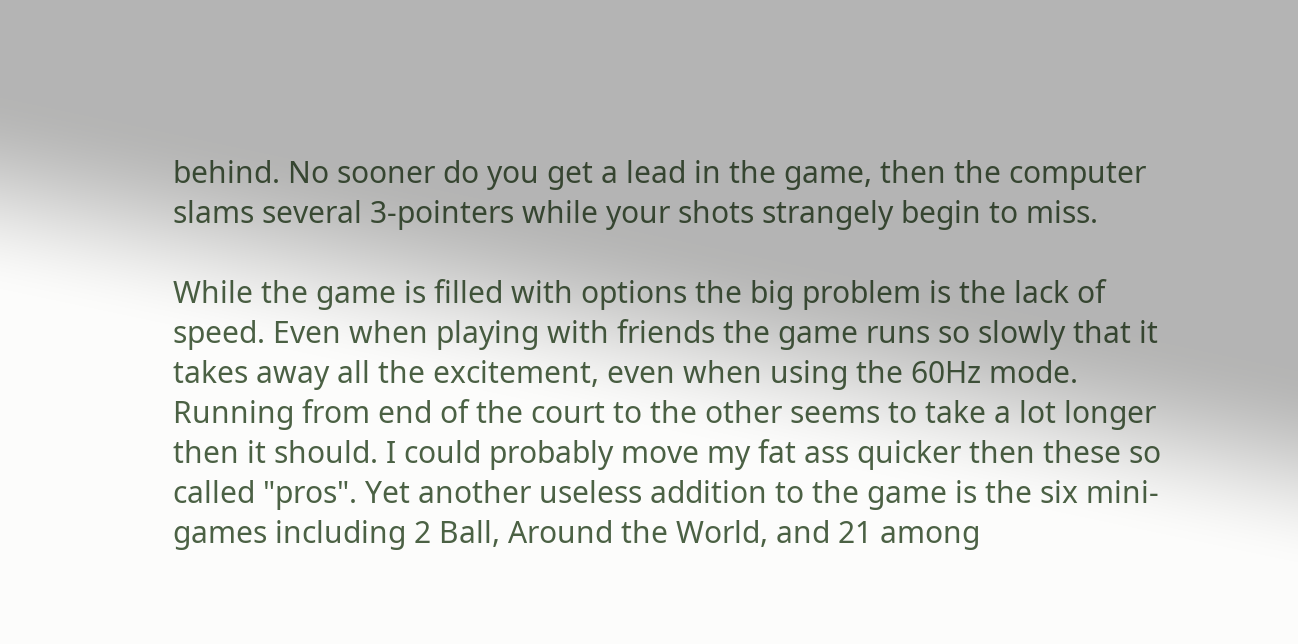behind. No sooner do you get a lead in the game, then the computer slams several 3-pointers while your shots strangely begin to miss.

While the game is filled with options the big problem is the lack of speed. Even when playing with friends the game runs so slowly that it takes away all the excitement, even when using the 60Hz mode. Running from end of the court to the other seems to take a lot longer then it should. I could probably move my fat ass quicker then these so called "pros". Yet another useless addition to the game is the six mini-games including 2 Ball, Around the World, and 21 among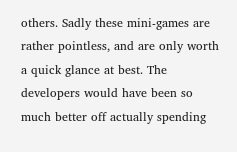others. Sadly these mini-games are rather pointless, and are only worth a quick glance at best. The developers would have been so much better off actually spending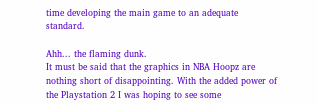time developing the main game to an adequate standard.

Ahh... the flaming dunk.
It must be said that the graphics in NBA Hoopz are nothing short of disappointing. With the added power of the Playstation 2 I was hoping to see some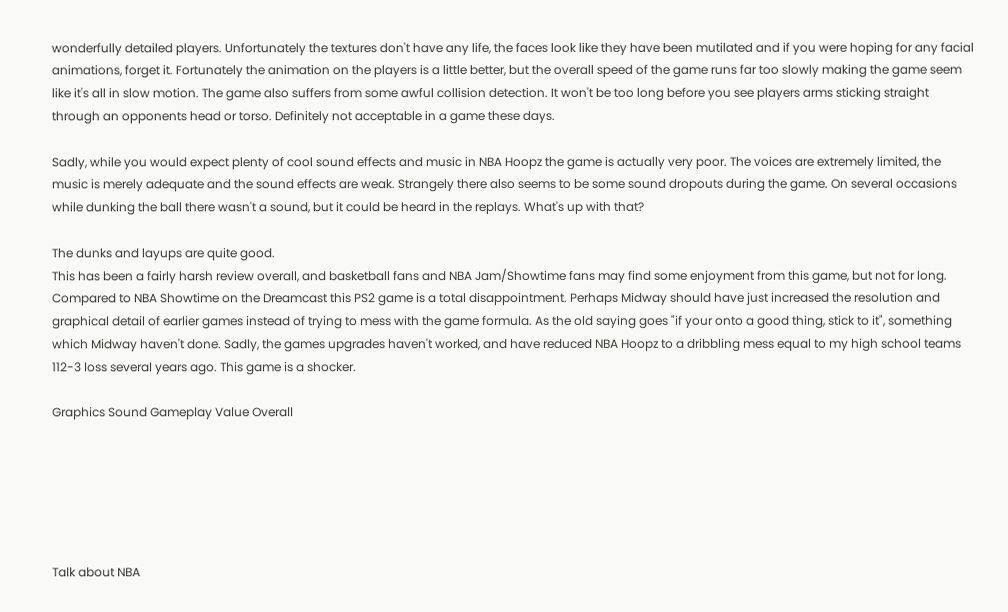wonderfully detailed players. Unfortunately the textures don't have any life, the faces look like they have been mutilated and if you were hoping for any facial animations, forget it. Fortunately the animation on the players is a little better, but the overall speed of the game runs far too slowly making the game seem like it's all in slow motion. The game also suffers from some awful collision detection. It won't be too long before you see players arms sticking straight through an opponents head or torso. Definitely not acceptable in a game these days.

Sadly, while you would expect plenty of cool sound effects and music in NBA Hoopz the game is actually very poor. The voices are extremely limited, the music is merely adequate and the sound effects are weak. Strangely there also seems to be some sound dropouts during the game. On several occasions while dunking the ball there wasn't a sound, but it could be heard in the replays. What's up with that?

The dunks and layups are quite good.
This has been a fairly harsh review overall, and basketball fans and NBA Jam/Showtime fans may find some enjoyment from this game, but not for long. Compared to NBA Showtime on the Dreamcast this PS2 game is a total disappointment. Perhaps Midway should have just increased the resolution and graphical detail of earlier games instead of trying to mess with the game formula. As the old saying goes "if your onto a good thing, stick to it", something which Midway haven't done. Sadly, the games upgrades haven't worked, and have reduced NBA Hoopz to a dribbling mess equal to my high school teams 112-3 loss several years ago. This game is a shocker.

Graphics Sound Gameplay Value Overall






Talk about NBA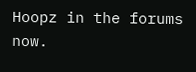Hoopz in the forums now.